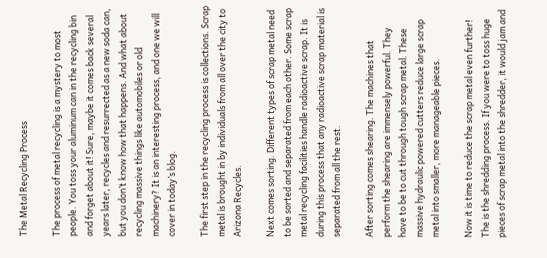The Metal Recycling Process

The process of metal recycling is a mystery to most people. You toss your aluminum can in the recycling bin and forget about it! Sure, maybe it comes back several years later, recycles and resurrected as a new soda can, but you don’t know how that happens. And what about recycling massive things like automobiles or old machinery? It is an interesting process, and one we will cover in today’s blog.

The first step in the recycling process is collections. Scrap metal is brought in by individuals from all over the city to Arizona Recycles.

Next comes sorting. Different types of scrap metal need to be sorted and separated from each other. Some scrap metal recycling facilities handle radioactive scrap. It is during this process that any radioactive scrap material is separated from all the rest.

After sorting comes shearing. The machines that perform the shearing are immensely powerful. They have to be to cut through tough scrap metal. These massive hydraulic powered cutters reduce large scrap metal into smaller, more manageable pieces.

Now it is time to reduce the scrap metal even further! The is the shredding process. If you were to toss huge pieces of scrap metal into the shredder, it would jam and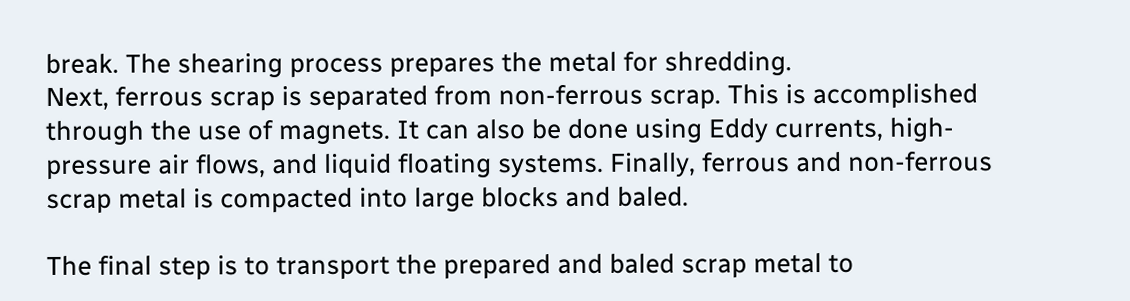break. The shearing process prepares the metal for shredding.
Next, ferrous scrap is separated from non-ferrous scrap. This is accomplished through the use of magnets. It can also be done using Eddy currents, high-pressure air flows, and liquid floating systems. Finally, ferrous and non-ferrous scrap metal is compacted into large blocks and baled.

The final step is to transport the prepared and baled scrap metal to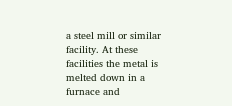a steel mill or similar facility. At these facilities the metal is melted down in a furnace and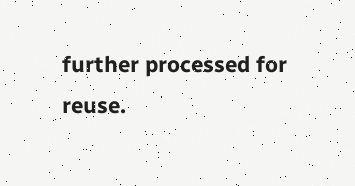further processed for reuse.